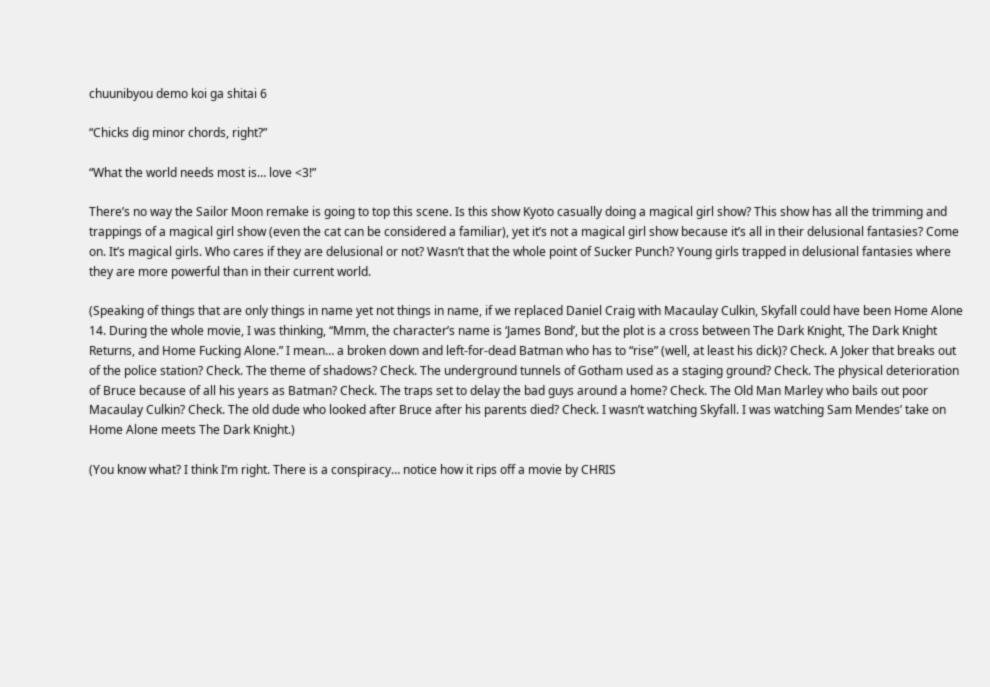chuunibyou demo koi ga shitai 6

“Chicks dig minor chords, right?”

“What the world needs most is… love <3!”

There’s no way the Sailor Moon remake is going to top this scene. Is this show Kyoto casually doing a magical girl show? This show has all the trimming and trappings of a magical girl show (even the cat can be considered a familiar), yet it’s not a magical girl show because it’s all in their delusional fantasies? Come on. It’s magical girls. Who cares if they are delusional or not? Wasn’t that the whole point of Sucker Punch? Young girls trapped in delusional fantasies where they are more powerful than in their current world.

(Speaking of things that are only things in name yet not things in name, if we replaced Daniel Craig with Macaulay Culkin, Skyfall could have been Home Alone 14. During the whole movie, I was thinking, “Mmm, the character’s name is ‘James Bond’, but the plot is a cross between The Dark Knight, The Dark Knight Returns, and Home Fucking Alone.” I mean… a broken down and left-for-dead Batman who has to “rise” (well, at least his dick)? Check. A Joker that breaks out of the police station? Check. The theme of shadows? Check. The underground tunnels of Gotham used as a staging ground? Check. The physical deterioration of Bruce because of all his years as Batman? Check. The traps set to delay the bad guys around a home? Check. The Old Man Marley who bails out poor Macaulay Culkin? Check. The old dude who looked after Bruce after his parents died? Check. I wasn’t watching Skyfall. I was watching Sam Mendes’ take on Home Alone meets The Dark Knight.)

(You know what? I think I’m right. There is a conspiracy… notice how it rips off a movie by CHRIS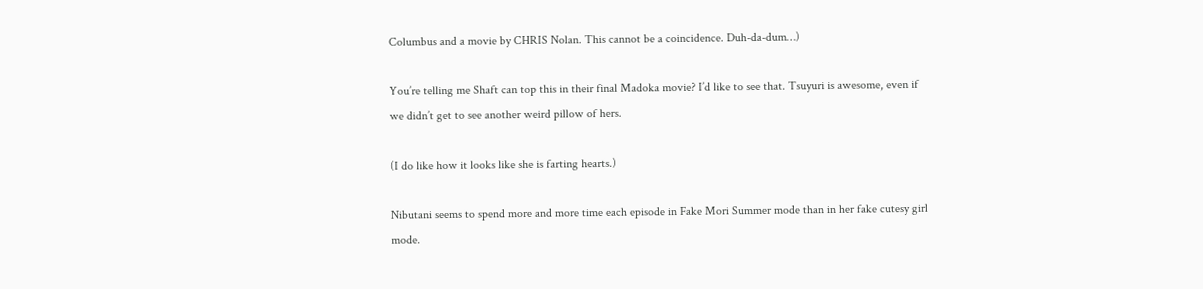Columbus and a movie by CHRIS Nolan. This cannot be a coincidence. Duh-da-dum…)

You’re telling me Shaft can top this in their final Madoka movie? I’d like to see that. Tsuyuri is awesome, even if we didn’t get to see another weird pillow of hers.

(I do like how it looks like she is farting hearts.)

Nibutani seems to spend more and more time each episode in Fake Mori Summer mode than in her fake cutesy girl mode.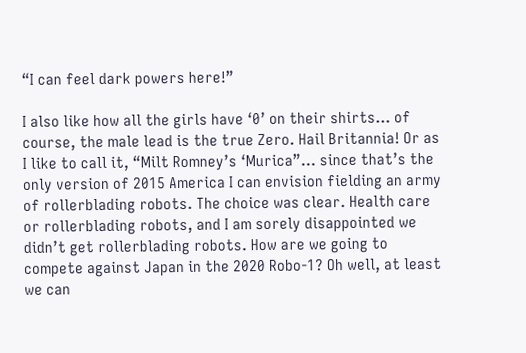“I can feel dark powers here!”

I also like how all the girls have ‘0’ on their shirts… of course, the male lead is the true Zero. Hail Britannia! Or as I like to call it, “Milt Romney’s ‘Murica”… since that’s the only version of 2015 America I can envision fielding an army of rollerblading robots. The choice was clear. Health care or rollerblading robots, and I am sorely disappointed we didn’t get rollerblading robots. How are we going to compete against Japan in the 2020 Robo-1? Oh well, at least we can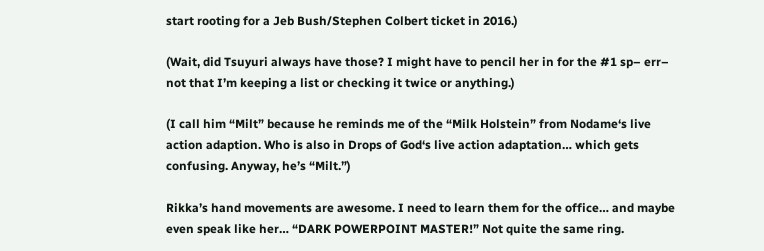start rooting for a Jeb Bush/Stephen Colbert ticket in 2016.)

(Wait, did Tsuyuri always have those? I might have to pencil her in for the #1 sp– err– not that I’m keeping a list or checking it twice or anything.)

(I call him “Milt” because he reminds me of the “Milk Holstein” from Nodame‘s live action adaption. Who is also in Drops of God‘s live action adaptation… which gets confusing. Anyway, he’s “Milt.”)

Rikka’s hand movements are awesome. I need to learn them for the office… and maybe even speak like her… “DARK POWERPOINT MASTER!” Not quite the same ring.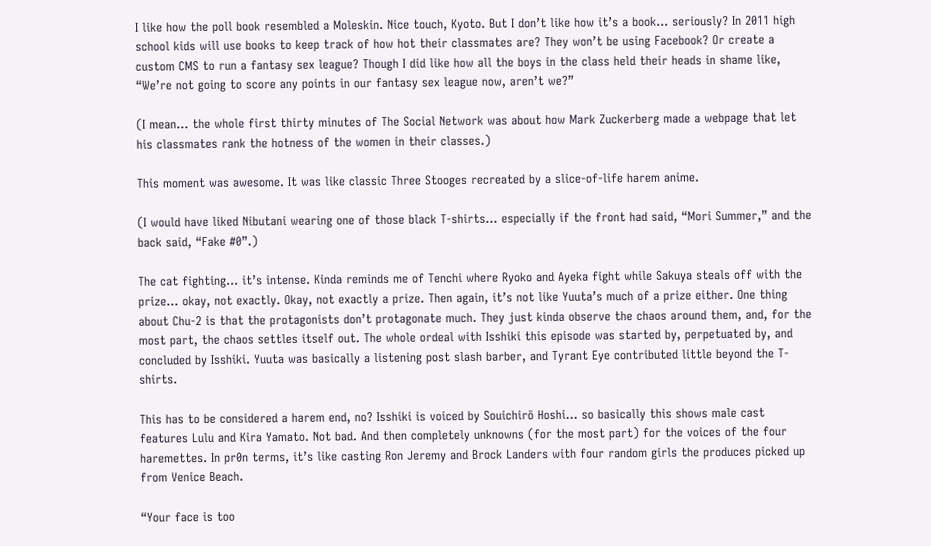I like how the poll book resembled a Moleskin. Nice touch, Kyoto. But I don’t like how it’s a book… seriously? In 2011 high school kids will use books to keep track of how hot their classmates are? They won’t be using Facebook? Or create a custom CMS to run a fantasy sex league? Though I did like how all the boys in the class held their heads in shame like, “We’re not going to score any points in our fantasy sex league now, aren’t we?”

(I mean… the whole first thirty minutes of The Social Network was about how Mark Zuckerberg made a webpage that let his classmates rank the hotness of the women in their classes.)

This moment was awesome. It was like classic Three Stooges recreated by a slice-of-life harem anime.

(I would have liked Nibutani wearing one of those black T-shirts… especially if the front had said, “Mori Summer,” and the back said, “Fake #0”.)

The cat fighting… it’s intense. Kinda reminds me of Tenchi where Ryoko and Ayeka fight while Sakuya steals off with the prize… okay, not exactly. Okay, not exactly a prize. Then again, it’s not like Yuuta’s much of a prize either. One thing about Chu-2 is that the protagonists don’t protagonate much. They just kinda observe the chaos around them, and, for the most part, the chaos settles itself out. The whole ordeal with Isshiki this episode was started by, perpetuated by, and concluded by Isshiki. Yuuta was basically a listening post slash barber, and Tyrant Eye contributed little beyond the T-shirts.

This has to be considered a harem end, no? Isshiki is voiced by Souichirō Hoshi… so basically this shows male cast features Lulu and Kira Yamato. Not bad. And then completely unknowns (for the most part) for the voices of the four haremettes. In pr0n terms, it’s like casting Ron Jeremy and Brock Landers with four random girls the produces picked up from Venice Beach.

“Your face is too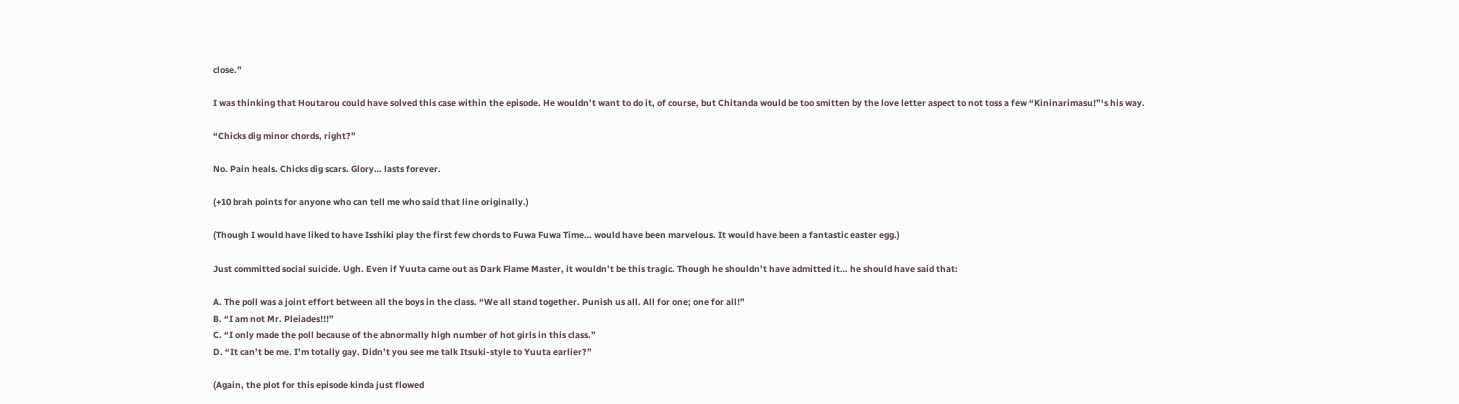close.”

I was thinking that Houtarou could have solved this case within the episode. He wouldn’t want to do it, of course, but Chitanda would be too smitten by the love letter aspect to not toss a few “Kininarimasu!”‘s his way.

“Chicks dig minor chords, right?”

No. Pain heals. Chicks dig scars. Glory… lasts forever.

(+10 brah points for anyone who can tell me who said that line originally.)

(Though I would have liked to have Isshiki play the first few chords to Fuwa Fuwa Time… would have been marvelous. It would have been a fantastic easter egg.)

Just committed social suicide. Ugh. Even if Yuuta came out as Dark Flame Master, it wouldn’t be this tragic. Though he shouldn’t have admitted it… he should have said that:

A. The poll was a joint effort between all the boys in the class. “We all stand together. Punish us all. All for one; one for all!”
B. “I am not Mr. Pleiades!!!”
C. “I only made the poll because of the abnormally high number of hot girls in this class.”
D. “It can’t be me. I’m totally gay. Didn’t you see me talk Itsuki-style to Yuuta earlier?”

(Again, the plot for this episode kinda just flowed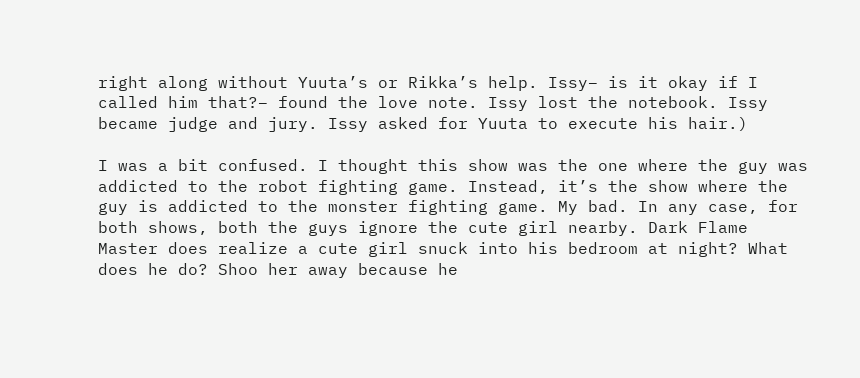right along without Yuuta’s or Rikka’s help. Issy– is it okay if I called him that?– found the love note. Issy lost the notebook. Issy became judge and jury. Issy asked for Yuuta to execute his hair.)

I was a bit confused. I thought this show was the one where the guy was addicted to the robot fighting game. Instead, it’s the show where the guy is addicted to the monster fighting game. My bad. In any case, for both shows, both the guys ignore the cute girl nearby. Dark Flame Master does realize a cute girl snuck into his bedroom at night? What does he do? Shoo her away because he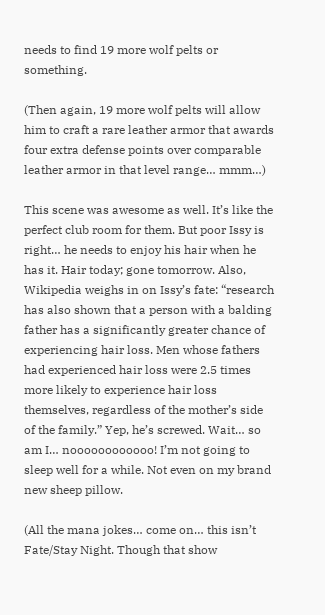needs to find 19 more wolf pelts or something.

(Then again, 19 more wolf pelts will allow him to craft a rare leather armor that awards four extra defense points over comparable leather armor in that level range… mmm…)

This scene was awesome as well. It’s like the perfect club room for them. But poor Issy is right… he needs to enjoy his hair when he has it. Hair today; gone tomorrow. Also, Wikipedia weighs in on Issy’s fate: “research has also shown that a person with a balding father has a significantly greater chance of experiencing hair loss. Men whose fathers had experienced hair loss were 2.5 times more likely to experience hair loss themselves, regardless of the mother’s side of the family.” Yep, he’s screwed. Wait… so am I… noooooooooooo! I’m not going to sleep well for a while. Not even on my brand new sheep pillow.

(All the mana jokes… come on… this isn’t Fate/Stay Night. Though that show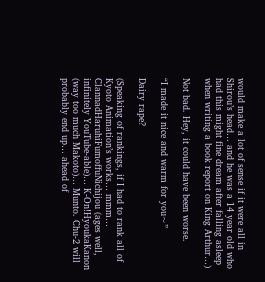would make a lot of sense if it were all in Shirou’s head… and he was a 14 year old who had this might fine dream after falling asleep when writing a book report on King Arthur…)

Not bad. Hey, it could have been worse.

“I made it nice and warm for you~”

Dairy rape?

(Speaking of rankings, if I had to rank all of Kyoto Animation’s works… mmm… ClannadHaruhiFumoffuNichijou (ages well, infinitely YouTube-able)… K-On!HyoukaKanon (way too much Makoto)… Munto. Chu-2 will probably end up… ahead of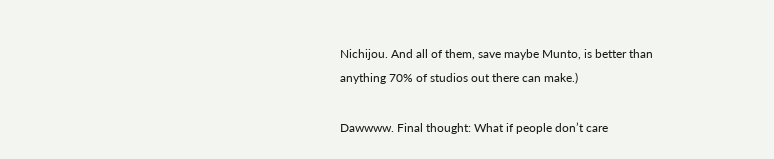Nichijou. And all of them, save maybe Munto, is better than anything 70% of studios out there can make.)

Dawwww. Final thought: What if people don’t care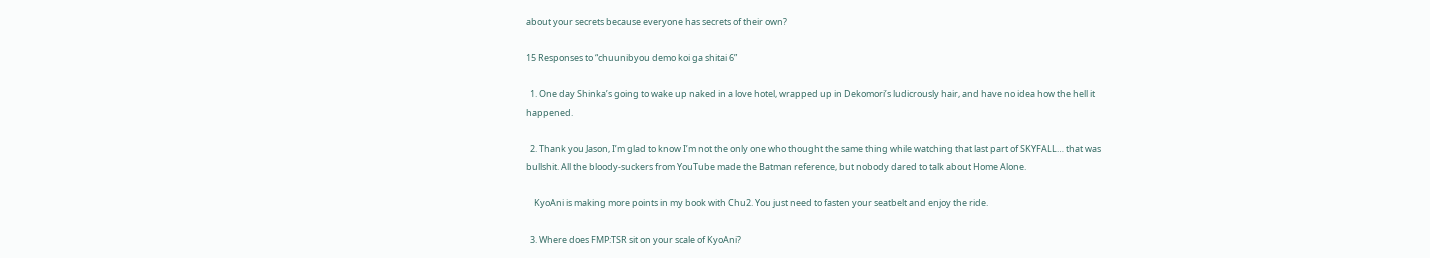about your secrets because everyone has secrets of their own?

15 Responses to “chuunibyou demo koi ga shitai 6”

  1. One day Shinka’s going to wake up naked in a love hotel, wrapped up in Dekomori’s ludicrously hair, and have no idea how the hell it happened.

  2. Thank you Jason, I’m glad to know I’m not the only one who thought the same thing while watching that last part of SKYFALL… that was bullshit. All the bloody-suckers from YouTube made the Batman reference, but nobody dared to talk about Home Alone.

    KyoAni is making more points in my book with Chu2. You just need to fasten your seatbelt and enjoy the ride.

  3. Where does FMP:TSR sit on your scale of KyoAni?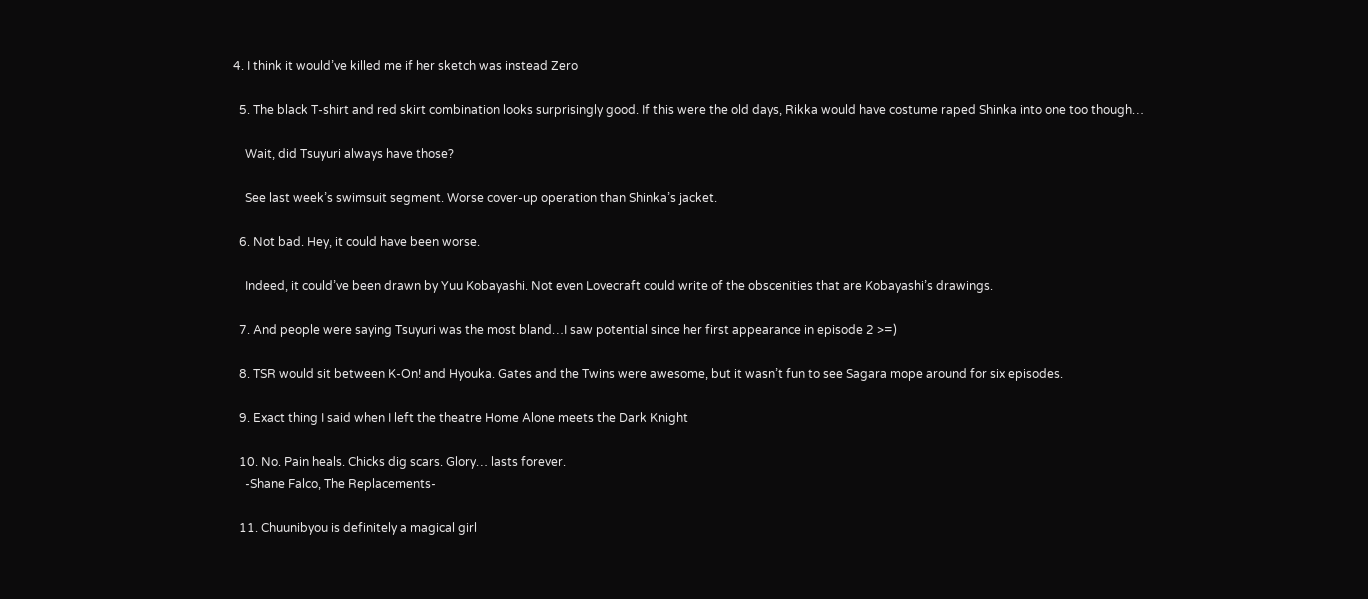4. I think it would’ve killed me if her sketch was instead Zero

  5. The black T-shirt and red skirt combination looks surprisingly good. If this were the old days, Rikka would have costume raped Shinka into one too though…

    Wait, did Tsuyuri always have those?

    See last week’s swimsuit segment. Worse cover-up operation than Shinka’s jacket.

  6. Not bad. Hey, it could have been worse.

    Indeed, it could’ve been drawn by Yuu Kobayashi. Not even Lovecraft could write of the obscenities that are Kobayashi’s drawings.

  7. And people were saying Tsuyuri was the most bland…I saw potential since her first appearance in episode 2 >=)

  8. TSR would sit between K-On! and Hyouka. Gates and the Twins were awesome, but it wasn’t fun to see Sagara mope around for six episodes.

  9. Exact thing I said when I left the theatre Home Alone meets the Dark Knight

  10. No. Pain heals. Chicks dig scars. Glory… lasts forever.
    -Shane Falco, The Replacements-

  11. Chuunibyou is definitely a magical girl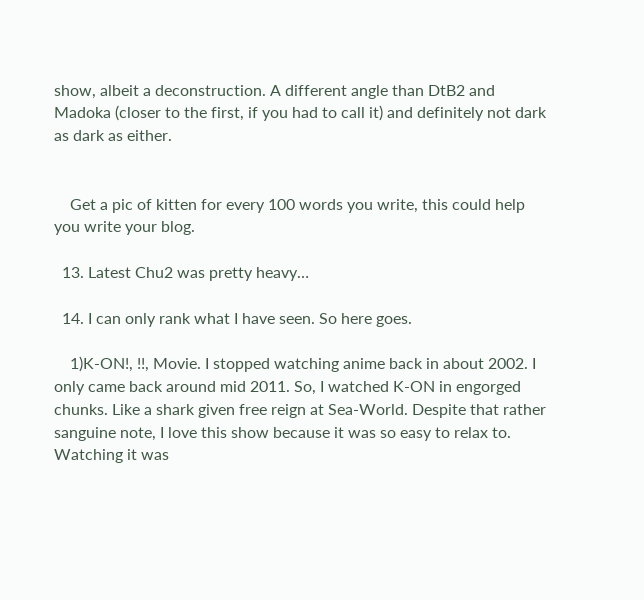show, albeit a deconstruction. A different angle than DtB2 and Madoka (closer to the first, if you had to call it) and definitely not dark as dark as either.


    Get a pic of kitten for every 100 words you write, this could help you write your blog.

  13. Latest Chu2 was pretty heavy…

  14. I can only rank what I have seen. So here goes.

    1)K-ON!, !!, Movie. I stopped watching anime back in about 2002. I only came back around mid 2011. So, I watched K-ON in engorged chunks. Like a shark given free reign at Sea-World. Despite that rather sanguine note, I love this show because it was so easy to relax to. Watching it was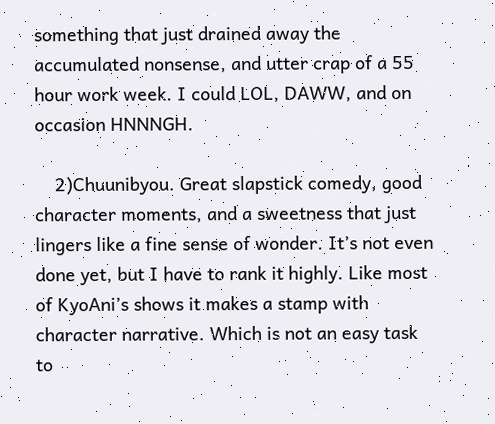something that just drained away the accumulated nonsense, and utter crap of a 55 hour work week. I could LOL, DAWW, and on occasion HNNNGH.

    2)Chuunibyou. Great slapstick comedy, good character moments, and a sweetness that just lingers like a fine sense of wonder. It’s not even done yet, but I have to rank it highly. Like most of KyoAni’s shows it makes a stamp with character narrative. Which is not an easy task to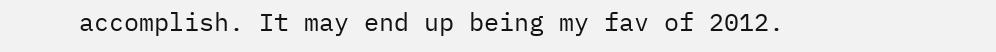accomplish. It may end up being my fav of 2012.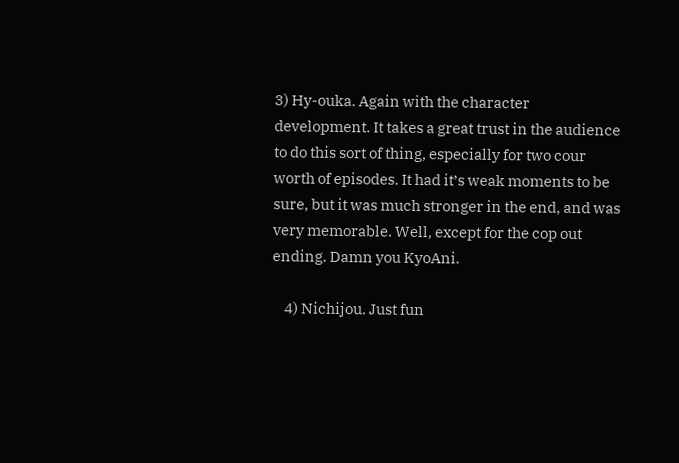3) Hy-ouka. Again with the character development. It takes a great trust in the audience to do this sort of thing, especially for two cour worth of episodes. It had it’s weak moments to be sure, but it was much stronger in the end, and was very memorable. Well, except for the cop out ending. Damn you KyoAni.

    4) Nichijou. Just fun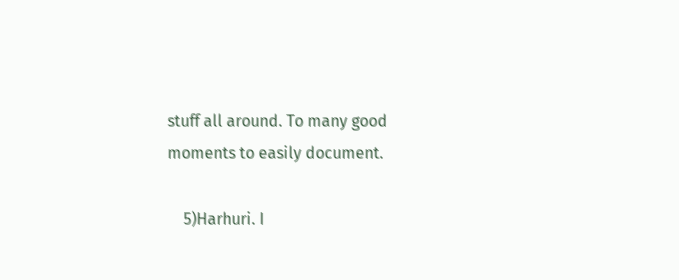stuff all around. To many good moments to easily document.

    5)Harhuri. I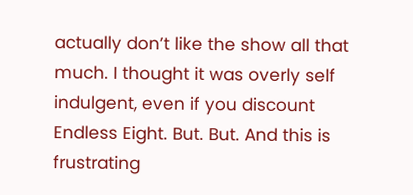actually don’t like the show all that much. I thought it was overly self indulgent, even if you discount Endless Eight. But. But. And this is frustrating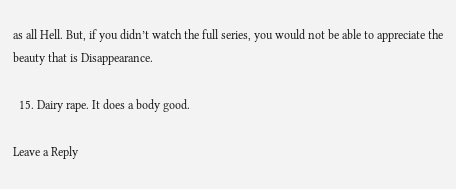as all Hell. But, if you didn’t watch the full series, you would not be able to appreciate the beauty that is Disappearance.

  15. Dairy rape. It does a body good.

Leave a Reply